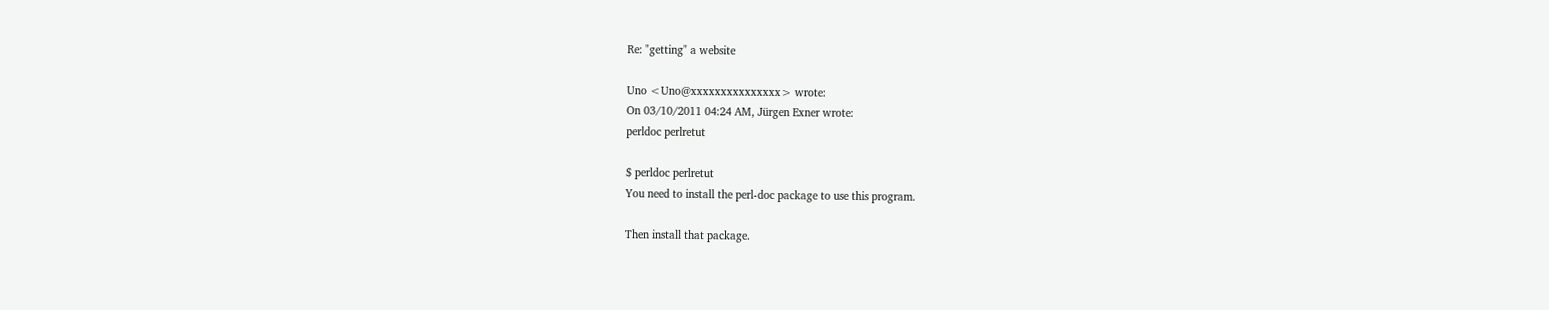Re: "getting" a website

Uno <Uno@xxxxxxxxxxxxxxx> wrote:
On 03/10/2011 04:24 AM, Jürgen Exner wrote:
perldoc perlretut

$ perldoc perlretut
You need to install the perl-doc package to use this program.

Then install that package.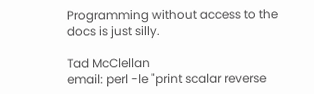Programming without access to the docs is just silly.

Tad McClellan
email: perl -le "print scalar reverse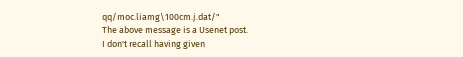qq/moc.liamg\100cm.j.dat/"
The above message is a Usenet post.
I don't recall having given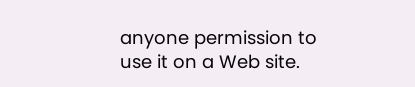anyone permission to use it on a Web site.